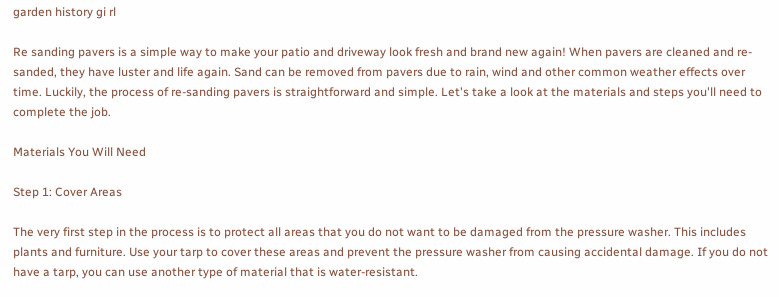garden history gi rl

Re sanding pavers is a simple way to make your patio and driveway look fresh and brand new again! When pavers are cleaned and re-sanded, they have luster and life again. Sand can be removed from pavers due to rain, wind and other common weather effects over time. Luckily, the process of re-sanding pavers is straightforward and simple. Let's take a look at the materials and steps you'll need to complete the job.

Materials You Will Need

Step 1: Cover Areas

The very first step in the process is to protect all areas that you do not want to be damaged from the pressure washer. This includes plants and furniture. Use your tarp to cover these areas and prevent the pressure washer from causing accidental damage. If you do not have a tarp, you can use another type of material that is water-resistant.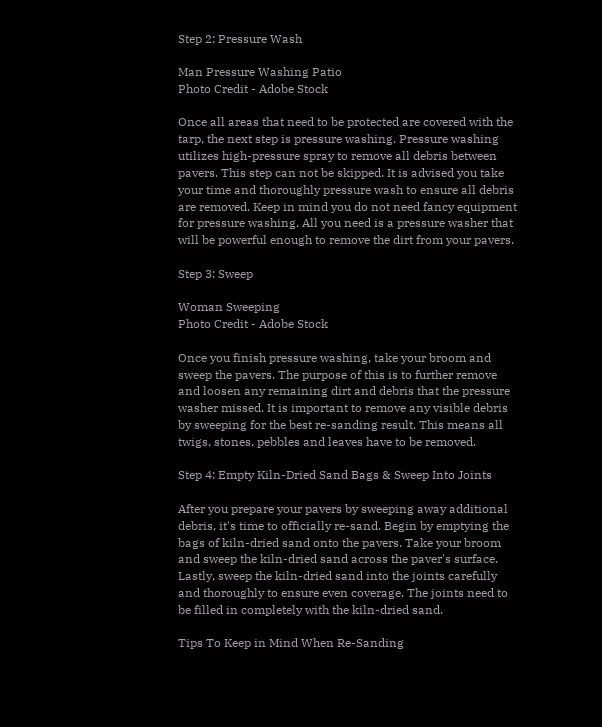Step 2: Pressure Wash

Man Pressure Washing Patio
Photo Credit - Adobe Stock

Once all areas that need to be protected are covered with the tarp, the next step is pressure washing. Pressure washing utilizes high-pressure spray to remove all debris between pavers. This step can not be skipped. It is advised you take your time and thoroughly pressure wash to ensure all debris are removed. Keep in mind you do not need fancy equipment for pressure washing. All you need is a pressure washer that will be powerful enough to remove the dirt from your pavers.

Step 3: Sweep

Woman Sweeping
Photo Credit - Adobe Stock

Once you finish pressure washing, take your broom and sweep the pavers. The purpose of this is to further remove and loosen any remaining dirt and debris that the pressure washer missed. It is important to remove any visible debris by sweeping for the best re-sanding result. This means all twigs, stones, pebbles and leaves have to be removed.

Step 4: Empty Kiln-Dried Sand Bags & Sweep Into Joints

After you prepare your pavers by sweeping away additional debris, it's time to officially re-sand. Begin by emptying the bags of kiln-dried sand onto the pavers. Take your broom and sweep the kiln-dried sand across the paver's surface. Lastly, sweep the kiln-dried sand into the joints carefully and thoroughly to ensure even coverage. The joints need to be filled in completely with the kiln-dried sand.

Tips To Keep in Mind When Re-Sanding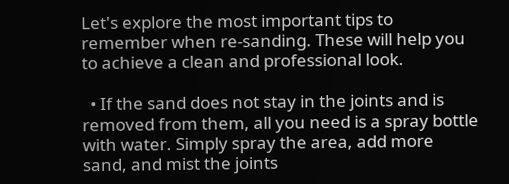Let's explore the most important tips to remember when re-sanding. These will help you to achieve a clean and professional look.

  • If the sand does not stay in the joints and is removed from them, all you need is a spray bottle with water. Simply spray the area, add more sand, and mist the joints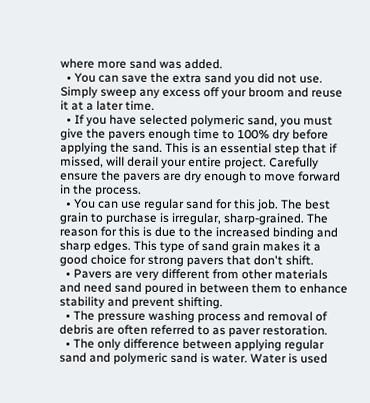where more sand was added.
  • You can save the extra sand you did not use. Simply sweep any excess off your broom and reuse it at a later time.
  • If you have selected polymeric sand, you must give the pavers enough time to 100% dry before applying the sand. This is an essential step that if missed, will derail your entire project. Carefully ensure the pavers are dry enough to move forward in the process.
  • You can use regular sand for this job. The best grain to purchase is irregular, sharp-grained. The reason for this is due to the increased binding and sharp edges. This type of sand grain makes it a good choice for strong pavers that don't shift.
  • Pavers are very different from other materials and need sand poured in between them to enhance stability and prevent shifting.
  • The pressure washing process and removal of debris are often referred to as paver restoration.
  • The only difference between applying regular sand and polymeric sand is water. Water is used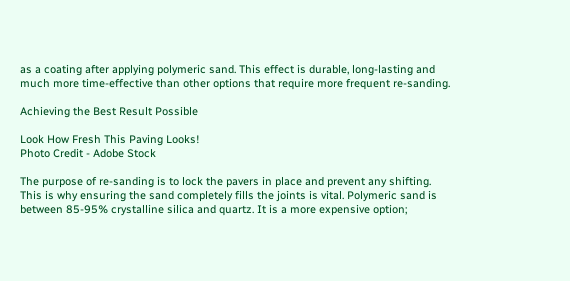as a coating after applying polymeric sand. This effect is durable, long-lasting and much more time-effective than other options that require more frequent re-sanding.

Achieving the Best Result Possible

Look How Fresh This Paving Looks!
Photo Credit - Adobe Stock

The purpose of re-sanding is to lock the pavers in place and prevent any shifting. This is why ensuring the sand completely fills the joints is vital. Polymeric sand is between 85-95% crystalline silica and quartz. It is a more expensive option;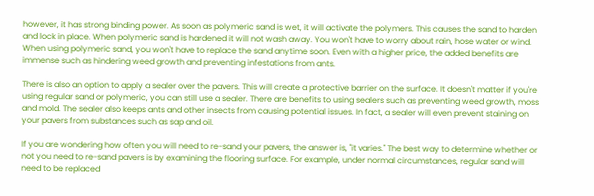however, it has strong binding power. As soon as polymeric sand is wet, it will activate the polymers. This causes the sand to harden and lock in place. When polymeric sand is hardened it will not wash away. You won't have to worry about rain, hose water or wind. When using polymeric sand, you won't have to replace the sand anytime soon. Even with a higher price, the added benefits are immense such as hindering weed growth and preventing infestations from ants.

There is also an option to apply a sealer over the pavers. This will create a protective barrier on the surface. It doesn't matter if you're using regular sand or polymeric, you can still use a sealer. There are benefits to using sealers such as preventing weed growth, moss and mold. The sealer also keeps ants and other insects from causing potential issues. In fact, a sealer will even prevent staining on your pavers from substances such as sap and oil.

If you are wondering how often you will need to re-sand your pavers, the answer is, "it varies." The best way to determine whether or not you need to re-sand pavers is by examining the flooring surface. For example, under normal circumstances, regular sand will need to be replaced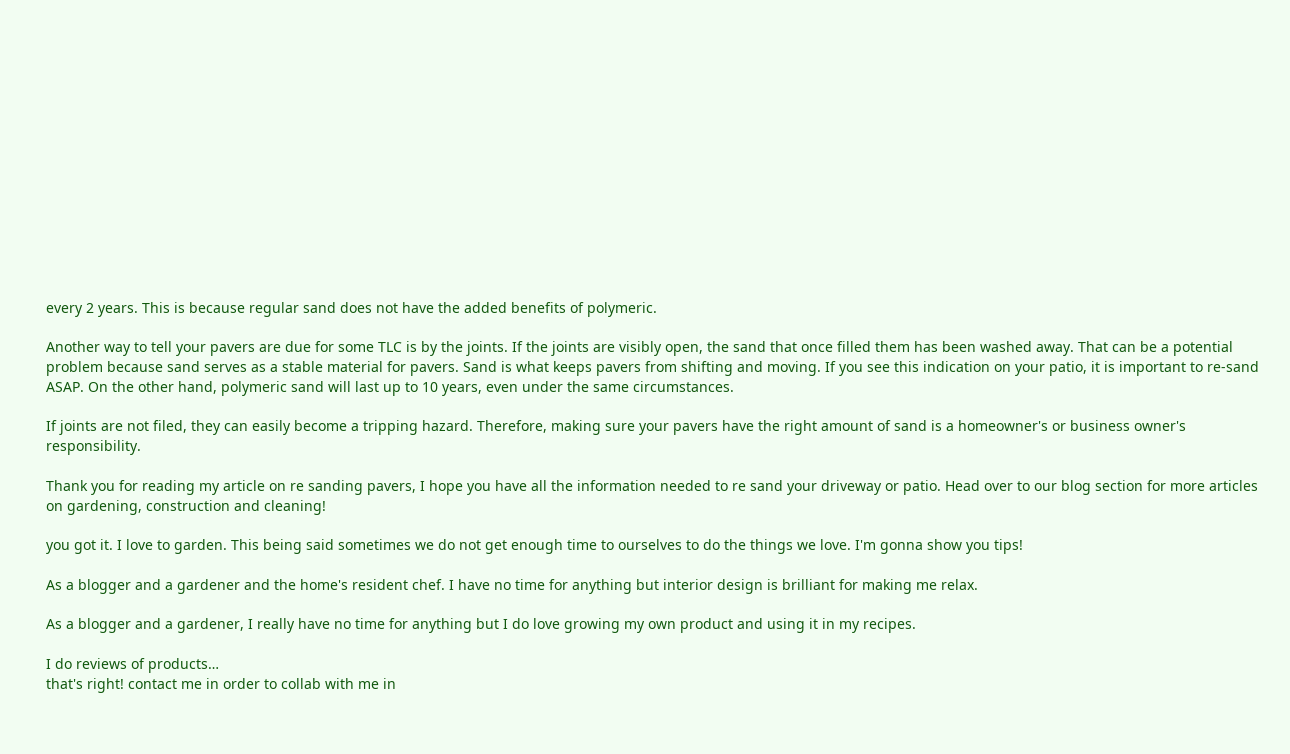every 2 years. This is because regular sand does not have the added benefits of polymeric.

Another way to tell your pavers are due for some TLC is by the joints. If the joints are visibly open, the sand that once filled them has been washed away. That can be a potential problem because sand serves as a stable material for pavers. Sand is what keeps pavers from shifting and moving. If you see this indication on your patio, it is important to re-sand ASAP. On the other hand, polymeric sand will last up to 10 years, even under the same circumstances.

If joints are not filed, they can easily become a tripping hazard. Therefore, making sure your pavers have the right amount of sand is a homeowner's or business owner's responsibility.

Thank you for reading my article on re sanding pavers, I hope you have all the information needed to re sand your driveway or patio. Head over to our blog section for more articles on gardening, construction and cleaning!

you got it. I love to garden. This being said sometimes we do not get enough time to ourselves to do the things we love. I'm gonna show you tips!

As a blogger and a gardener and the home's resident chef. I have no time for anything but interior design is brilliant for making me relax.

As a blogger and a gardener, I really have no time for anything but I do love growing my own product and using it in my recipes.

I do reviews of products…
that's right! contact me in order to collab with me in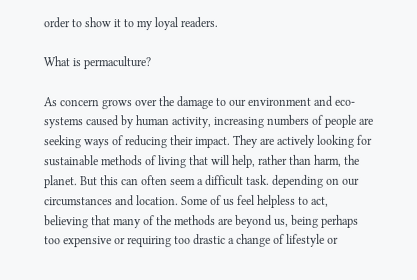order to show it to my loyal readers.

What is permaculture?

As concern grows over the damage to our environment and eco-systems caused by human activity, increasing numbers of people are seeking ways of reducing their impact. They are actively looking for sustainable methods of living that will help, rather than harm, the planet. But this can often seem a difficult task. depending on our circumstances and location. Some of us feel helpless to act, believing that many of the methods are beyond us, being perhaps too expensive or requiring too drastic a change of lifestyle or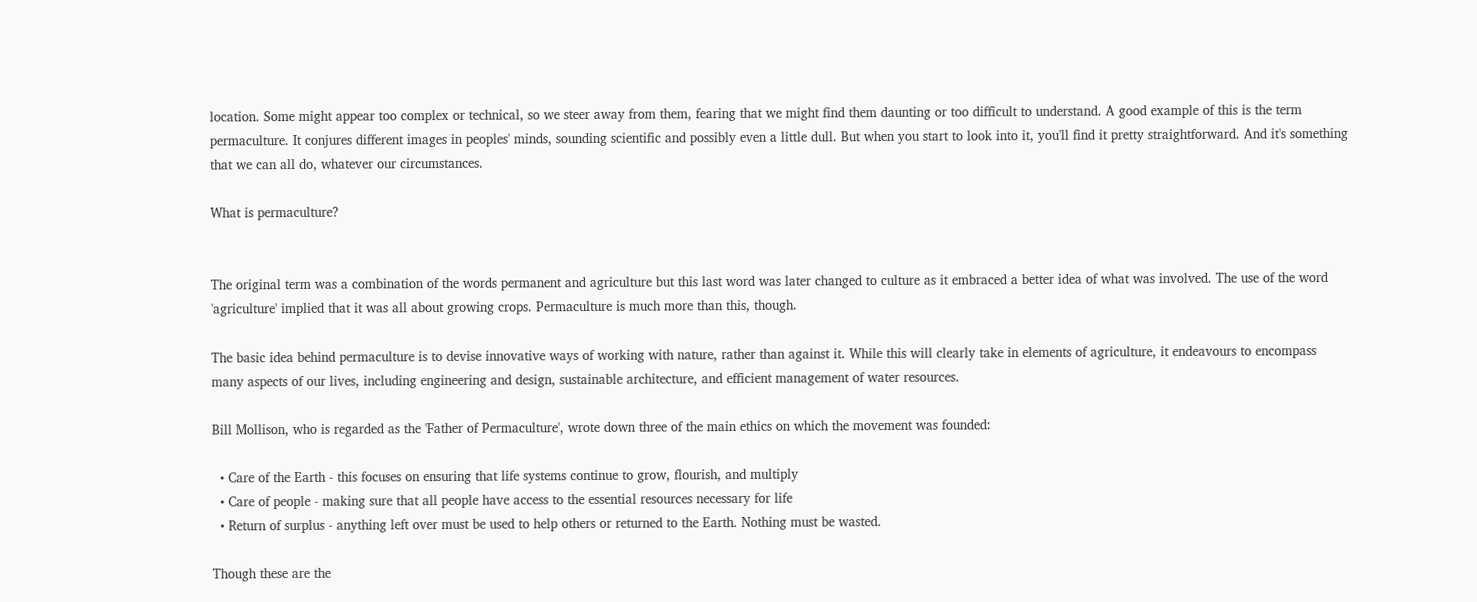location. Some might appear too complex or technical, so we steer away from them, fearing that we might find them daunting or too difficult to understand. A good example of this is the term permaculture. It conjures different images in peoples' minds, sounding scientific and possibly even a little dull. But when you start to look into it, you'll find it pretty straightforward. And it's something that we can all do, whatever our circumstances.

What is permaculture?


The original term was a combination of the words permanent and agriculture but this last word was later changed to culture as it embraced a better idea of what was involved. The use of the word 'agriculture' implied that it was all about growing crops. Permaculture is much more than this, though.

The basic idea behind permaculture is to devise innovative ways of working with nature, rather than against it. While this will clearly take in elements of agriculture, it endeavours to encompass many aspects of our lives, including engineering and design, sustainable architecture, and efficient management of water resources.

Bill Mollison, who is regarded as the 'Father of Permaculture', wrote down three of the main ethics on which the movement was founded:

  • Care of the Earth - this focuses on ensuring that life systems continue to grow, flourish, and multiply
  • Care of people - making sure that all people have access to the essential resources necessary for life
  • Return of surplus - anything left over must be used to help others or returned to the Earth. Nothing must be wasted.

Though these are the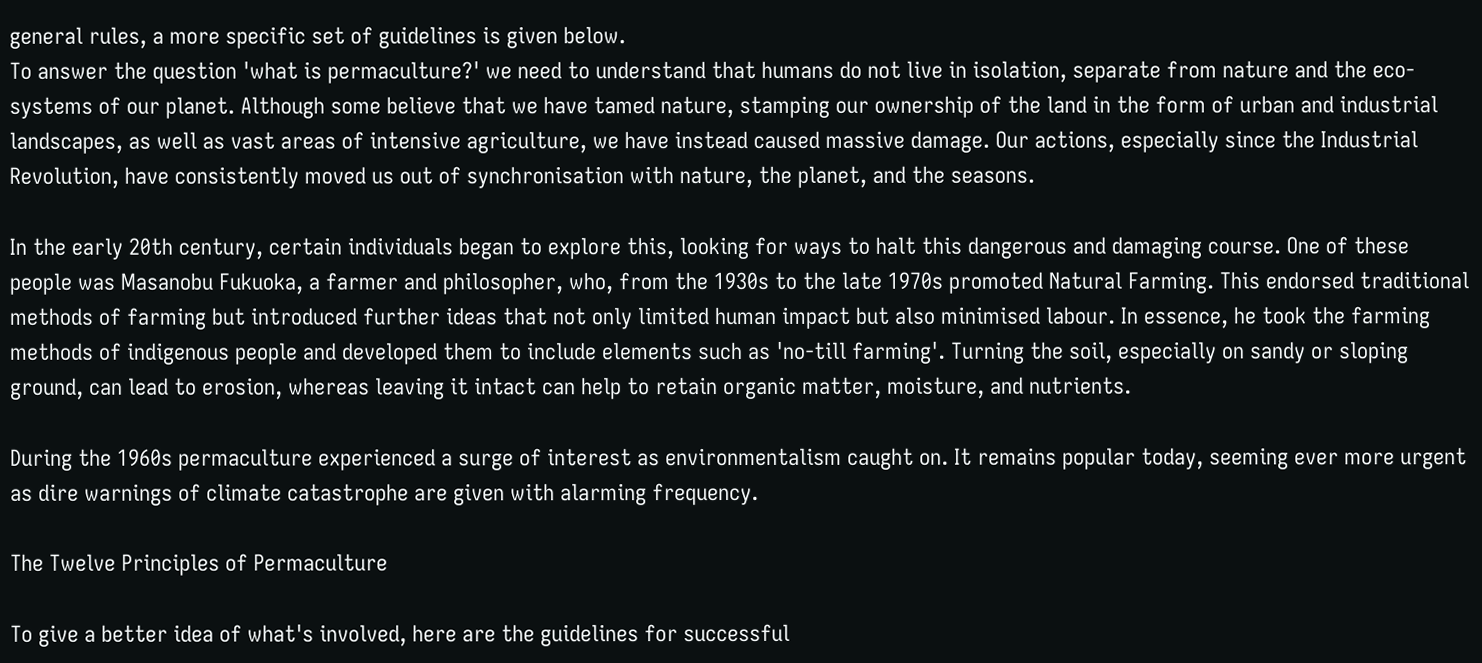general rules, a more specific set of guidelines is given below.
To answer the question 'what is permaculture?' we need to understand that humans do not live in isolation, separate from nature and the eco-systems of our planet. Although some believe that we have tamed nature, stamping our ownership of the land in the form of urban and industrial landscapes, as well as vast areas of intensive agriculture, we have instead caused massive damage. Our actions, especially since the Industrial Revolution, have consistently moved us out of synchronisation with nature, the planet, and the seasons.

In the early 20th century, certain individuals began to explore this, looking for ways to halt this dangerous and damaging course. One of these people was Masanobu Fukuoka, a farmer and philosopher, who, from the 1930s to the late 1970s promoted Natural Farming. This endorsed traditional methods of farming but introduced further ideas that not only limited human impact but also minimised labour. In essence, he took the farming methods of indigenous people and developed them to include elements such as 'no-till farming'. Turning the soil, especially on sandy or sloping ground, can lead to erosion, whereas leaving it intact can help to retain organic matter, moisture, and nutrients.

During the 1960s permaculture experienced a surge of interest as environmentalism caught on. It remains popular today, seeming ever more urgent as dire warnings of climate catastrophe are given with alarming frequency.

The Twelve Principles of Permaculture

To give a better idea of what's involved, here are the guidelines for successful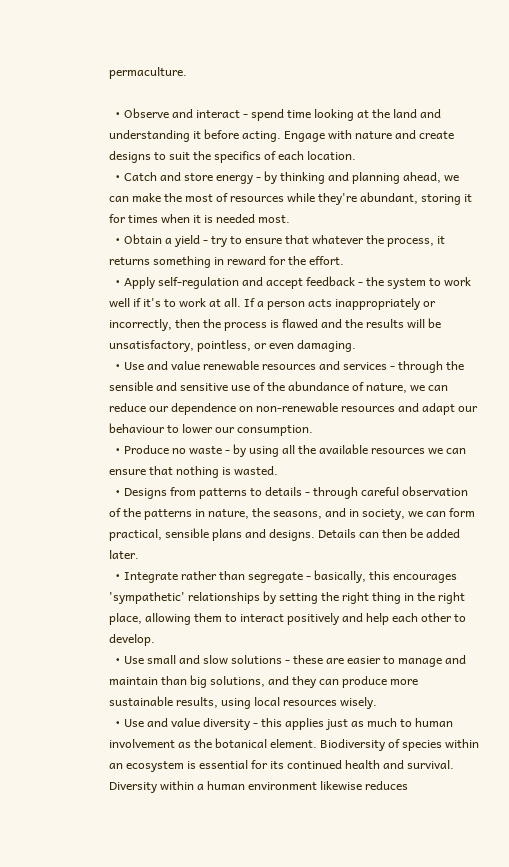permaculture.

  • Observe and interact - spend time looking at the land and understanding it before acting. Engage with nature and create designs to suit the specifics of each location.
  • Catch and store energy - by thinking and planning ahead, we can make the most of resources while they're abundant, storing it for times when it is needed most.
  • Obtain a yield - try to ensure that whatever the process, it returns something in reward for the effort.
  • Apply self-regulation and accept feedback - the system to work well if it's to work at all. If a person acts inappropriately or incorrectly, then the process is flawed and the results will be unsatisfactory, pointless, or even damaging.
  • Use and value renewable resources and services - through the sensible and sensitive use of the abundance of nature, we can reduce our dependence on non-renewable resources and adapt our behaviour to lower our consumption.
  • Produce no waste - by using all the available resources we can ensure that nothing is wasted.
  • Designs from patterns to details - through careful observation of the patterns in nature, the seasons, and in society, we can form practical, sensible plans and designs. Details can then be added later.
  • Integrate rather than segregate - basically, this encourages 'sympathetic' relationships by setting the right thing in the right place, allowing them to interact positively and help each other to develop.
  • Use small and slow solutions - these are easier to manage and maintain than big solutions, and they can produce more sustainable results, using local resources wisely.
  • Use and value diversity - this applies just as much to human involvement as the botanical element. Biodiversity of species within an ecosystem is essential for its continued health and survival. Diversity within a human environment likewise reduces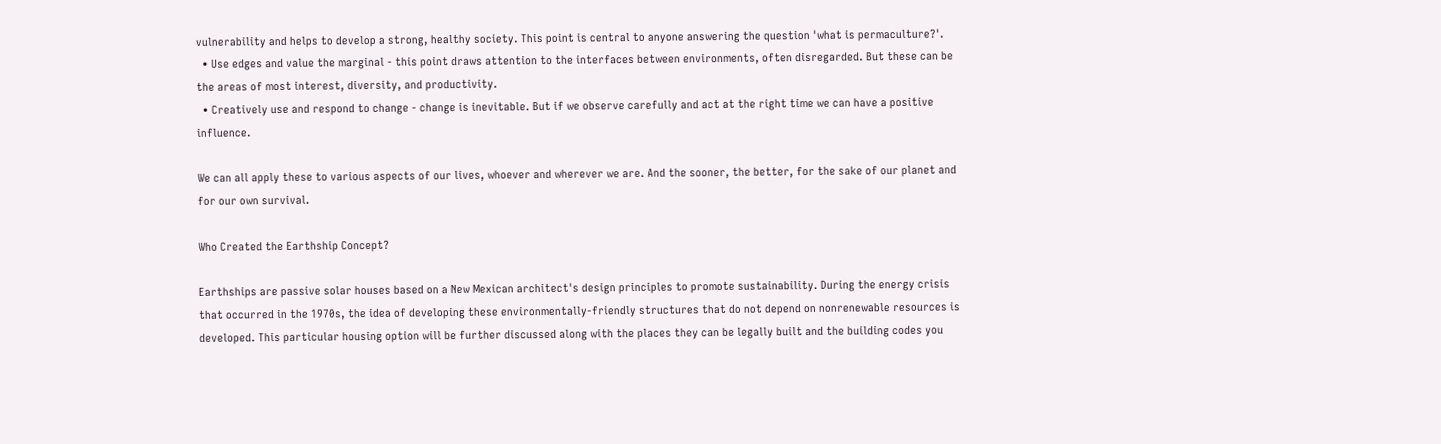vulnerability and helps to develop a strong, healthy society. This point is central to anyone answering the question 'what is permaculture?'.
  • Use edges and value the marginal - this point draws attention to the interfaces between environments, often disregarded. But these can be the areas of most interest, diversity, and productivity.
  • Creatively use and respond to change - change is inevitable. But if we observe carefully and act at the right time we can have a positive influence.

We can all apply these to various aspects of our lives, whoever and wherever we are. And the sooner, the better, for the sake of our planet and for our own survival.

Who Created the Earthship Concept?

Earthships are passive solar houses based on a New Mexican architect's design principles to promote sustainability. During the energy crisis that occurred in the 1970s, the idea of developing these environmentally-friendly structures that do not depend on nonrenewable resources is developed. This particular housing option will be further discussed along with the places they can be legally built and the building codes you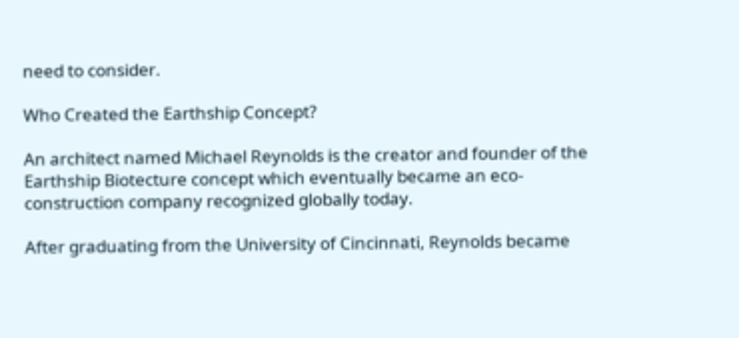need to consider.

Who Created the Earthship Concept?

An architect named Michael Reynolds is the creator and founder of the Earthship Biotecture concept which eventually became an eco-construction company recognized globally today.

After graduating from the University of Cincinnati, Reynolds became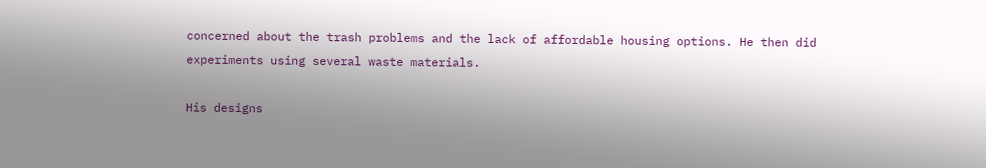concerned about the trash problems and the lack of affordable housing options. He then did experiments using several waste materials.

His designs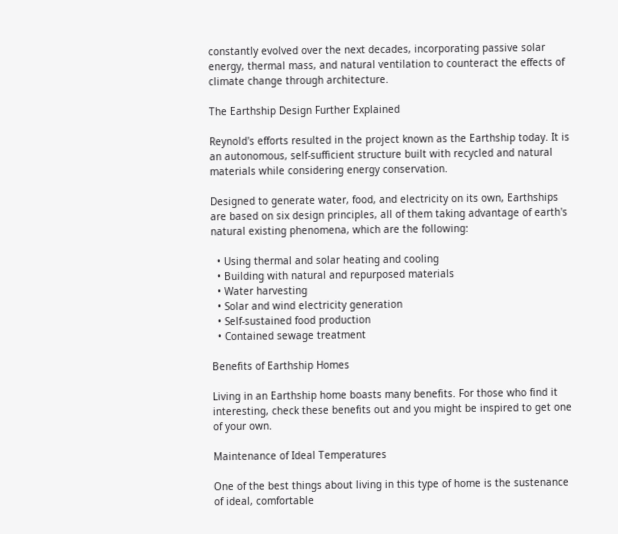constantly evolved over the next decades, incorporating passive solar energy, thermal mass, and natural ventilation to counteract the effects of climate change through architecture.

The Earthship Design Further Explained

Reynold's efforts resulted in the project known as the Earthship today. It is an autonomous, self-sufficient structure built with recycled and natural materials while considering energy conservation.

Designed to generate water, food, and electricity on its own, Earthships are based on six design principles, all of them taking advantage of earth's natural existing phenomena, which are the following:

  • Using thermal and solar heating and cooling
  • Building with natural and repurposed materials
  • Water harvesting
  • Solar and wind electricity generation
  • Self-sustained food production
  • Contained sewage treatment

Benefits of Earthship Homes

Living in an Earthship home boasts many benefits. For those who find it interesting, check these benefits out and you might be inspired to get one of your own.

Maintenance of Ideal Temperatures

One of the best things about living in this type of home is the sustenance of ideal, comfortable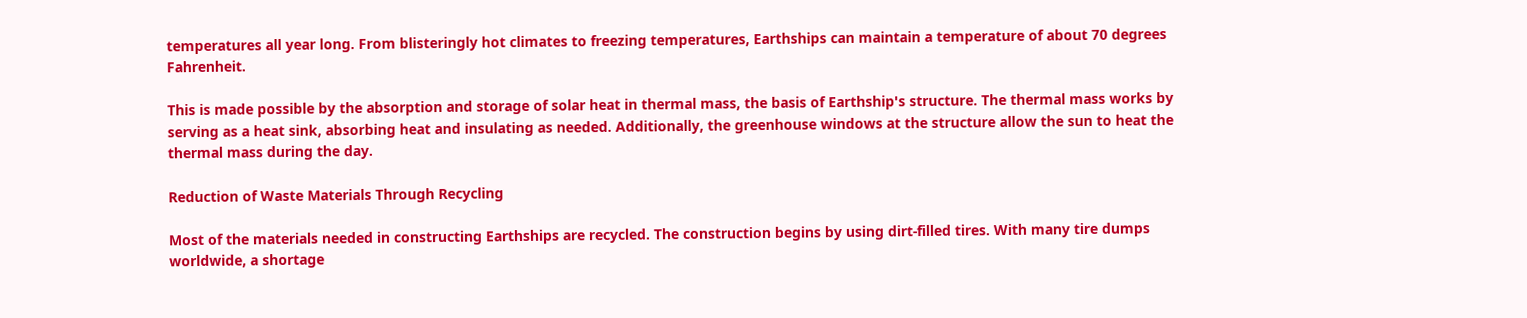temperatures all year long. From blisteringly hot climates to freezing temperatures, Earthships can maintain a temperature of about 70 degrees Fahrenheit.

This is made possible by the absorption and storage of solar heat in thermal mass, the basis of Earthship's structure. The thermal mass works by serving as a heat sink, absorbing heat and insulating as needed. Additionally, the greenhouse windows at the structure allow the sun to heat the thermal mass during the day.

Reduction of Waste Materials Through Recycling

Most of the materials needed in constructing Earthships are recycled. The construction begins by using dirt-filled tires. With many tire dumps worldwide, a shortage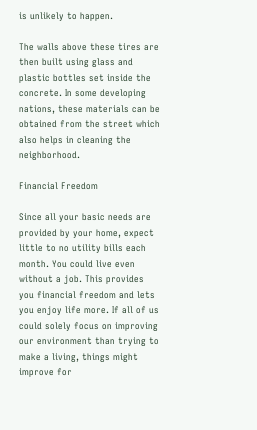is unlikely to happen.

The walls above these tires are then built using glass and plastic bottles set inside the concrete. In some developing nations, these materials can be obtained from the street which also helps in cleaning the neighborhood.

Financial Freedom

Since all your basic needs are provided by your home, expect little to no utility bills each month. You could live even without a job. This provides you financial freedom and lets you enjoy life more. If all of us could solely focus on improving our environment than trying to make a living, things might improve for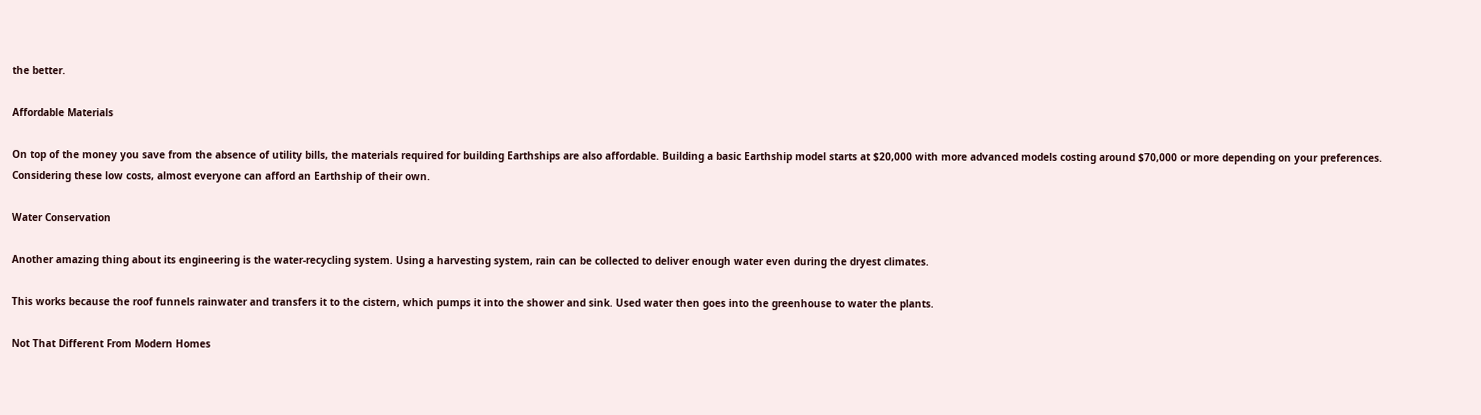the better.

Affordable Materials

On top of the money you save from the absence of utility bills, the materials required for building Earthships are also affordable. Building a basic Earthship model starts at $20,000 with more advanced models costing around $70,000 or more depending on your preferences. Considering these low costs, almost everyone can afford an Earthship of their own.

Water Conservation

Another amazing thing about its engineering is the water-recycling system. Using a harvesting system, rain can be collected to deliver enough water even during the dryest climates.

This works because the roof funnels rainwater and transfers it to the cistern, which pumps it into the shower and sink. Used water then goes into the greenhouse to water the plants.

Not That Different From Modern Homes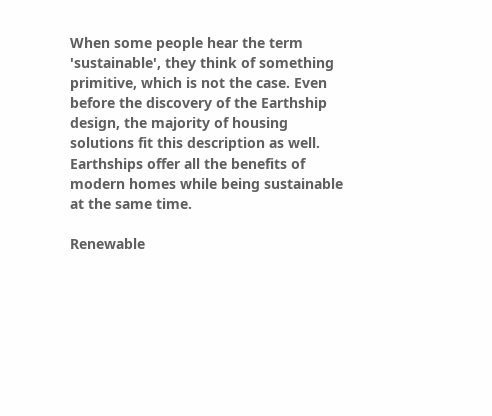When some people hear the term 'sustainable', they think of something primitive, which is not the case. Even before the discovery of the Earthship design, the majority of housing solutions fit this description as well. Earthships offer all the benefits of modern homes while being sustainable at the same time.

Renewable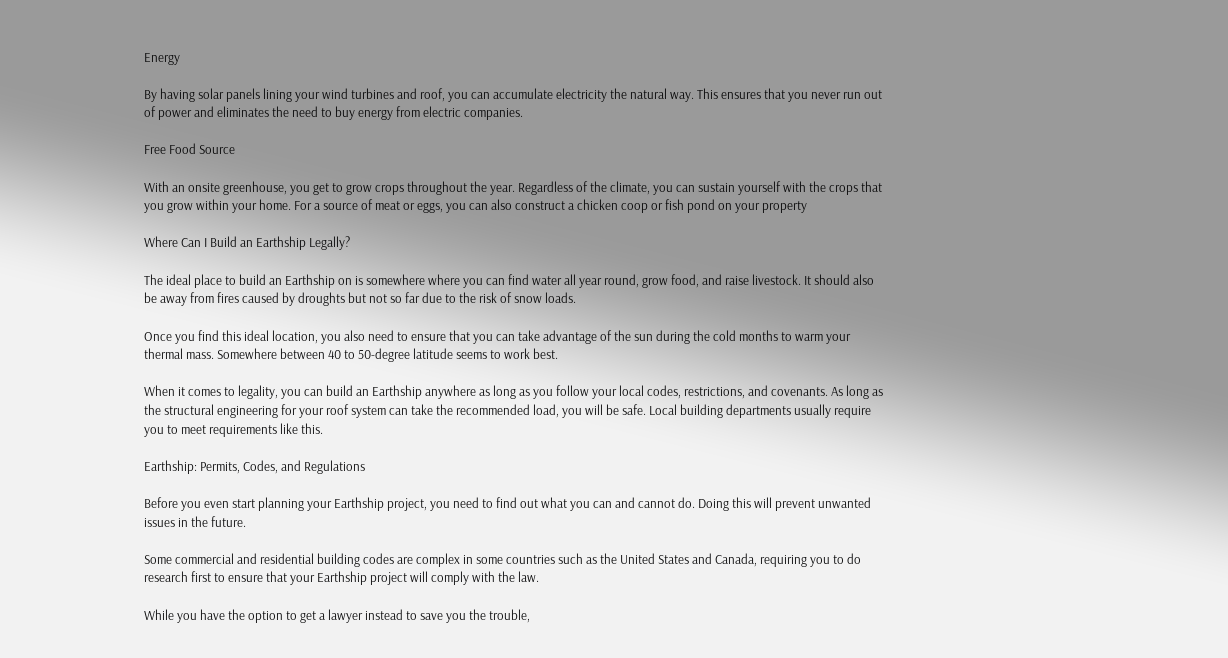Energy

By having solar panels lining your wind turbines and roof, you can accumulate electricity the natural way. This ensures that you never run out of power and eliminates the need to buy energy from electric companies.

Free Food Source

With an onsite greenhouse, you get to grow crops throughout the year. Regardless of the climate, you can sustain yourself with the crops that you grow within your home. For a source of meat or eggs, you can also construct a chicken coop or fish pond on your property

Where Can I Build an Earthship Legally?

The ideal place to build an Earthship on is somewhere where you can find water all year round, grow food, and raise livestock. It should also be away from fires caused by droughts but not so far due to the risk of snow loads.

Once you find this ideal location, you also need to ensure that you can take advantage of the sun during the cold months to warm your thermal mass. Somewhere between 40 to 50-degree latitude seems to work best.

When it comes to legality, you can build an Earthship anywhere as long as you follow your local codes, restrictions, and covenants. As long as the structural engineering for your roof system can take the recommended load, you will be safe. Local building departments usually require you to meet requirements like this.

Earthship: Permits, Codes, and Regulations

Before you even start planning your Earthship project, you need to find out what you can and cannot do. Doing this will prevent unwanted issues in the future.

Some commercial and residential building codes are complex in some countries such as the United States and Canada, requiring you to do research first to ensure that your Earthship project will comply with the law.

While you have the option to get a lawyer instead to save you the trouble,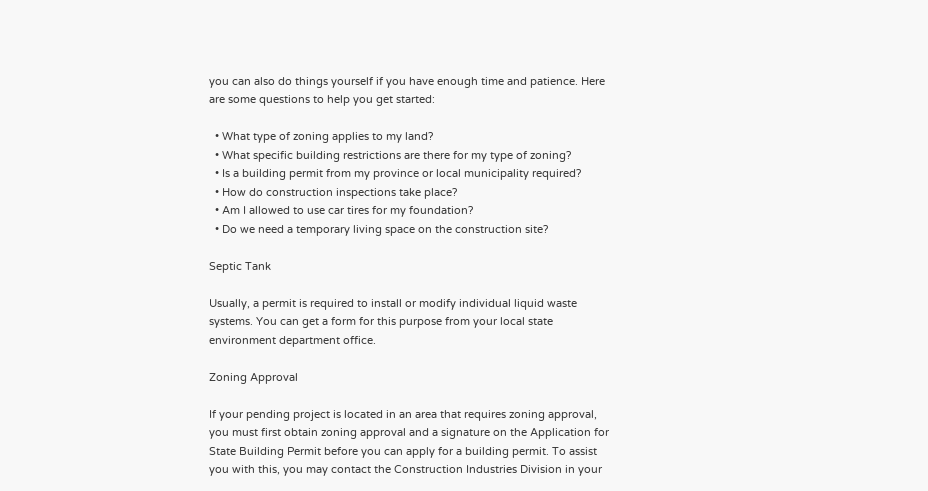you can also do things yourself if you have enough time and patience. Here are some questions to help you get started:

  • What type of zoning applies to my land?
  • What specific building restrictions are there for my type of zoning?
  • Is a building permit from my province or local municipality required?
  • How do construction inspections take place?
  • Am I allowed to use car tires for my foundation?
  • Do we need a temporary living space on the construction site?

Septic Tank

Usually, a permit is required to install or modify individual liquid waste systems. You can get a form for this purpose from your local state environment department office.

Zoning Approval

If your pending project is located in an area that requires zoning approval, you must first obtain zoning approval and a signature on the Application for State Building Permit before you can apply for a building permit. To assist you with this, you may contact the Construction Industries Division in your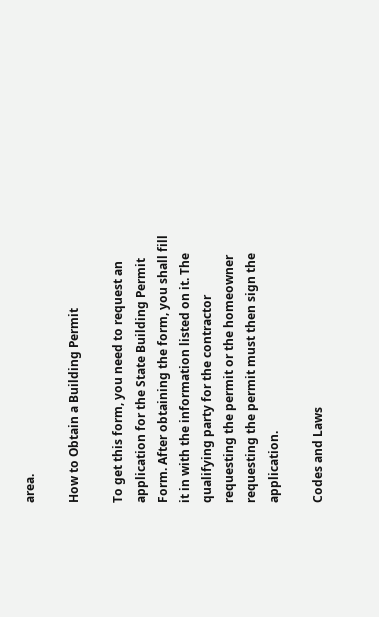area.

How to Obtain a Building Permit

To get this form, you need to request an application for the State Building Permit Form. After obtaining the form, you shall fill it in with the information listed on it. The qualifying party for the contractor requesting the permit or the homeowner requesting the permit must then sign the application.

Codes and Laws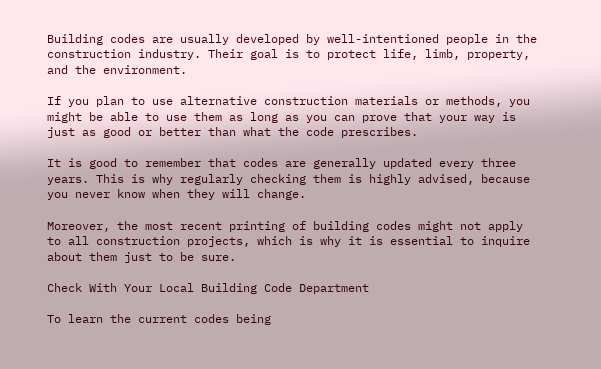Building codes are usually developed by well-intentioned people in the construction industry. Their goal is to protect life, limb, property, and the environment.

If you plan to use alternative construction materials or methods, you might be able to use them as long as you can prove that your way is just as good or better than what the code prescribes.

It is good to remember that codes are generally updated every three years. This is why regularly checking them is highly advised, because you never know when they will change.

Moreover, the most recent printing of building codes might not apply to all construction projects, which is why it is essential to inquire about them just to be sure.

Check With Your Local Building Code Department

To learn the current codes being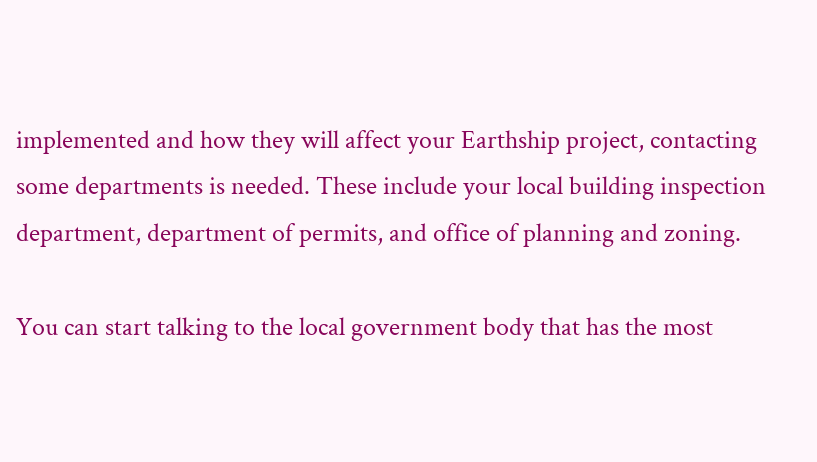implemented and how they will affect your Earthship project, contacting some departments is needed. These include your local building inspection department, department of permits, and office of planning and zoning.

You can start talking to the local government body that has the most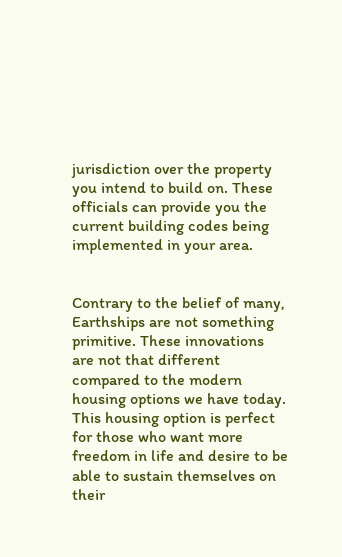jurisdiction over the property you intend to build on. These officials can provide you the current building codes being implemented in your area.


Contrary to the belief of many, Earthships are not something primitive. These innovations are not that different compared to the modern housing options we have today. This housing option is perfect for those who want more freedom in life and desire to be able to sustain themselves on their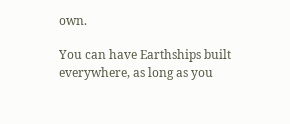own.

You can have Earthships built everywhere, as long as you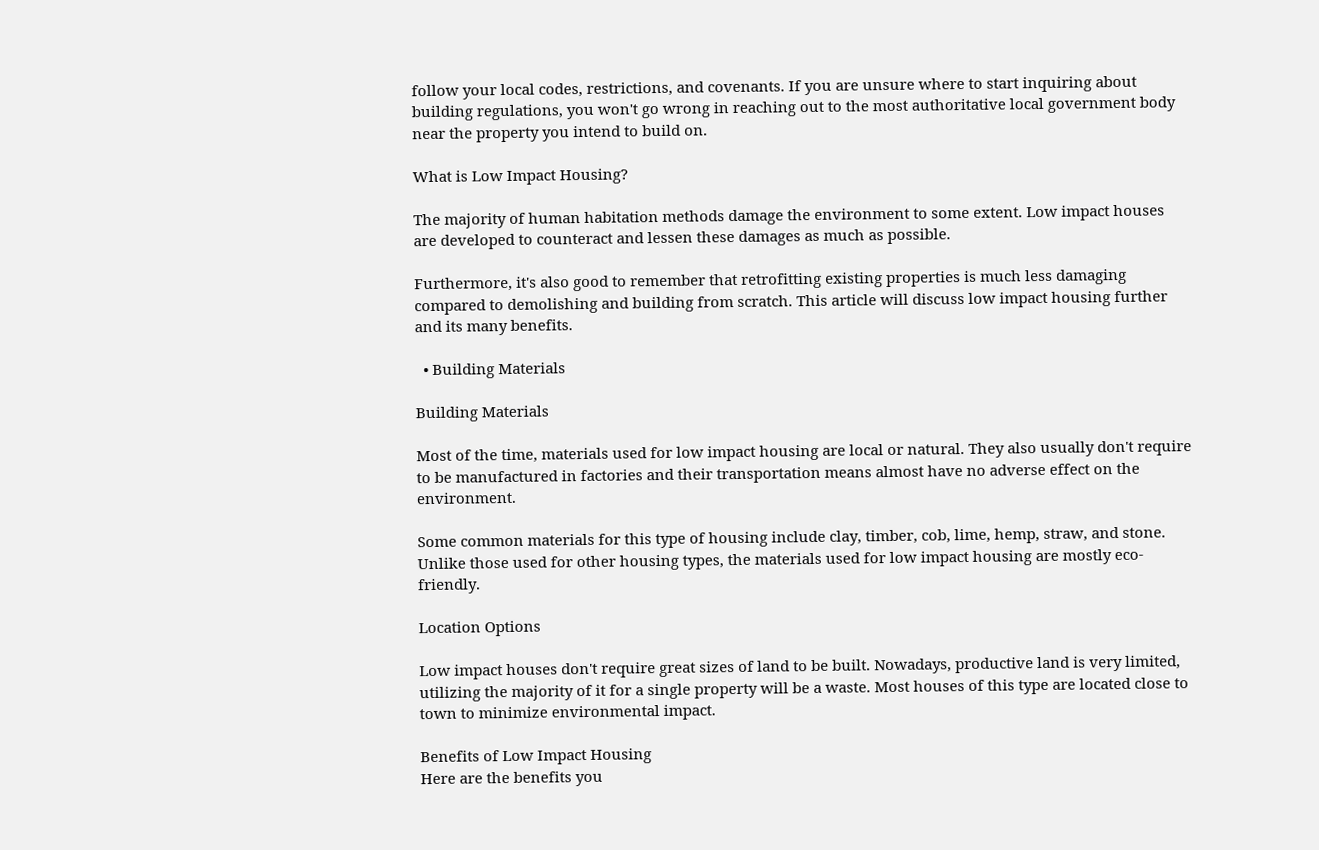follow your local codes, restrictions, and covenants. If you are unsure where to start inquiring about building regulations, you won't go wrong in reaching out to the most authoritative local government body near the property you intend to build on.

What is Low Impact Housing?

The majority of human habitation methods damage the environment to some extent. Low impact houses are developed to counteract and lessen these damages as much as possible.

Furthermore, it's also good to remember that retrofitting existing properties is much less damaging compared to demolishing and building from scratch. This article will discuss low impact housing further and its many benefits.

  • Building Materials

Building Materials

Most of the time, materials used for low impact housing are local or natural. They also usually don't require to be manufactured in factories and their transportation means almost have no adverse effect on the environment.

Some common materials for this type of housing include clay, timber, cob, lime, hemp, straw, and stone. Unlike those used for other housing types, the materials used for low impact housing are mostly eco-friendly.

Location Options

Low impact houses don't require great sizes of land to be built. Nowadays, productive land is very limited, utilizing the majority of it for a single property will be a waste. Most houses of this type are located close to town to minimize environmental impact.

Benefits of Low Impact Housing
Here are the benefits you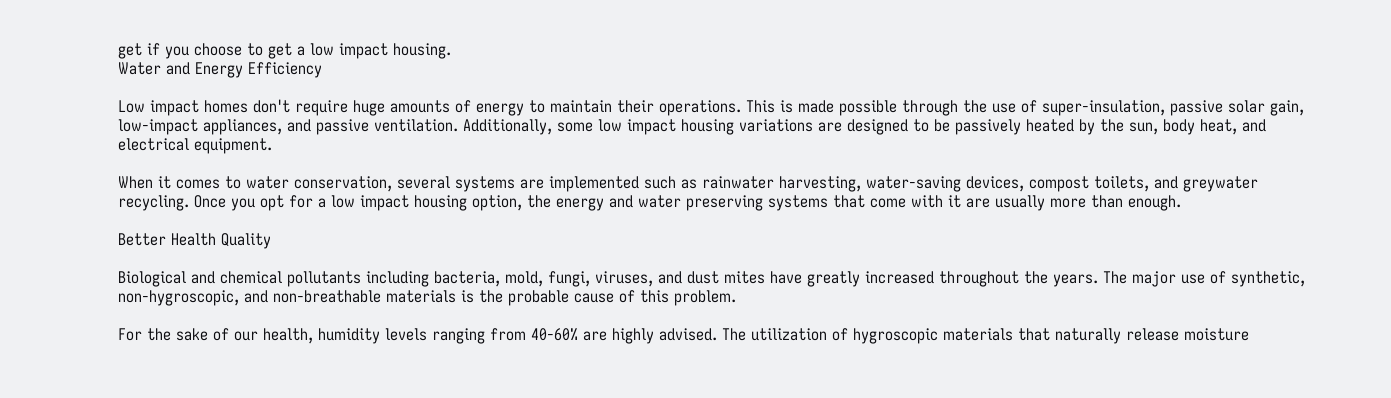get if you choose to get a low impact housing.
Water and Energy Efficiency

Low impact homes don't require huge amounts of energy to maintain their operations. This is made possible through the use of super-insulation, passive solar gain, low-impact appliances, and passive ventilation. Additionally, some low impact housing variations are designed to be passively heated by the sun, body heat, and electrical equipment.

When it comes to water conservation, several systems are implemented such as rainwater harvesting, water-saving devices, compost toilets, and greywater recycling. Once you opt for a low impact housing option, the energy and water preserving systems that come with it are usually more than enough.

Better Health Quality

Biological and chemical pollutants including bacteria, mold, fungi, viruses, and dust mites have greatly increased throughout the years. The major use of synthetic, non-hygroscopic, and non-breathable materials is the probable cause of this problem.

For the sake of our health, humidity levels ranging from 40-60% are highly advised. The utilization of hygroscopic materials that naturally release moisture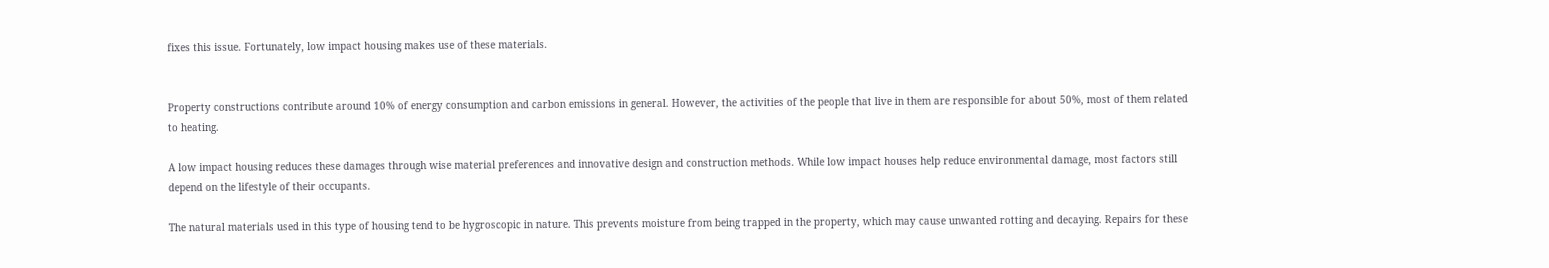fixes this issue. Fortunately, low impact housing makes use of these materials.


Property constructions contribute around 10% of energy consumption and carbon emissions in general. However, the activities of the people that live in them are responsible for about 50%, most of them related to heating.

A low impact housing reduces these damages through wise material preferences and innovative design and construction methods. While low impact houses help reduce environmental damage, most factors still depend on the lifestyle of their occupants.

The natural materials used in this type of housing tend to be hygroscopic in nature. This prevents moisture from being trapped in the property, which may cause unwanted rotting and decaying. Repairs for these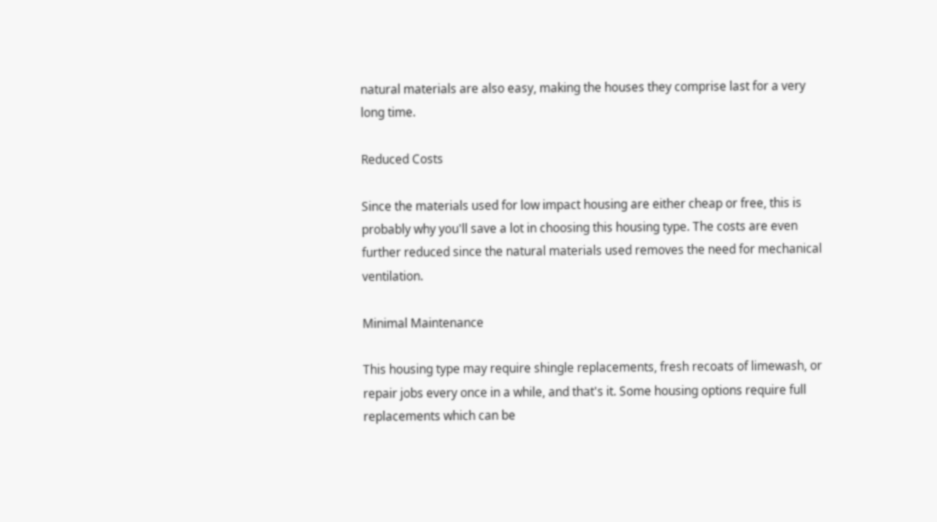natural materials are also easy, making the houses they comprise last for a very long time.

Reduced Costs

Since the materials used for low impact housing are either cheap or free, this is probably why you'll save a lot in choosing this housing type. The costs are even further reduced since the natural materials used removes the need for mechanical ventilation.

Minimal Maintenance

This housing type may require shingle replacements, fresh recoats of limewash, or repair jobs every once in a while, and that's it. Some housing options require full replacements which can be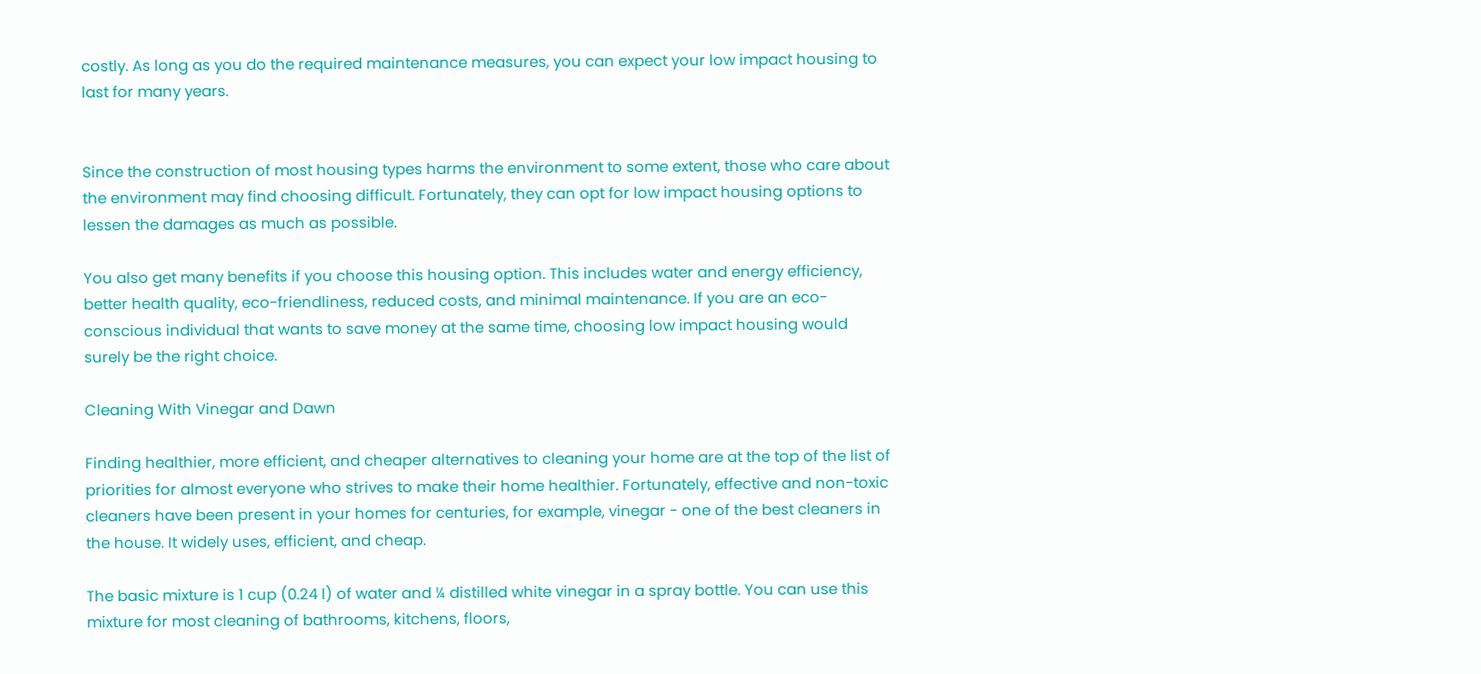costly. As long as you do the required maintenance measures, you can expect your low impact housing to last for many years.


Since the construction of most housing types harms the environment to some extent, those who care about the environment may find choosing difficult. Fortunately, they can opt for low impact housing options to lessen the damages as much as possible.

You also get many benefits if you choose this housing option. This includes water and energy efficiency, better health quality, eco-friendliness, reduced costs, and minimal maintenance. If you are an eco-conscious individual that wants to save money at the same time, choosing low impact housing would surely be the right choice.

Cleaning With Vinegar and Dawn

Finding healthier, more efficient, and cheaper alternatives to cleaning your home are at the top of the list of priorities for almost everyone who strives to make their home healthier. Fortunately, effective and non-toxic cleaners have been present in your homes for centuries, for example, vinegar - one of the best cleaners in the house. It widely uses, efficient, and cheap.

The basic mixture is 1 cup (0.24 l) of water and ¼ distilled white vinegar in a spray bottle. You can use this mixture for most cleaning of bathrooms, kitchens, floors,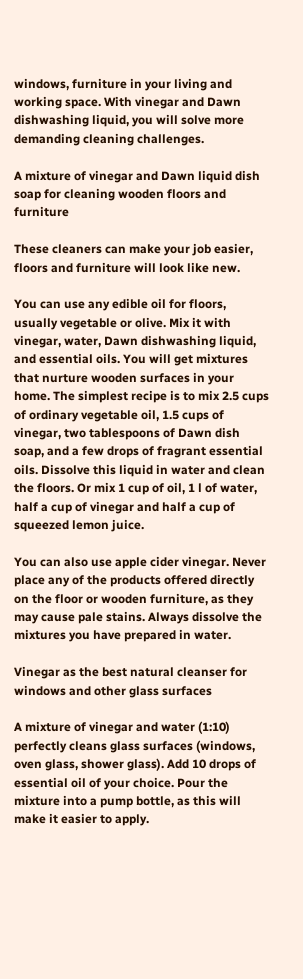windows, furniture in your living and working space. With vinegar and Dawn dishwashing liquid, you will solve more demanding cleaning challenges.

A mixture of vinegar and Dawn liquid dish soap for cleaning wooden floors and furniture

These cleaners can make your job easier, floors and furniture will look like new.

You can use any edible oil for floors, usually vegetable or olive. Mix it with vinegar, water, Dawn dishwashing liquid, and essential oils. You will get mixtures that nurture wooden surfaces in your home. The simplest recipe is to mix 2.5 cups of ordinary vegetable oil, 1.5 cups of vinegar, two tablespoons of Dawn dish soap, and a few drops of fragrant essential oils. Dissolve this liquid in water and clean the floors. Or mix 1 cup of oil, 1 l of water, half a cup of vinegar and half a cup of squeezed lemon juice.

You can also use apple cider vinegar. Never place any of the products offered directly on the floor or wooden furniture, as they may cause pale stains. Always dissolve the mixtures you have prepared in water.

Vinegar as the best natural cleanser for windows and other glass surfaces

A mixture of vinegar and water (1:10) perfectly cleans glass surfaces (windows, oven glass, shower glass). Add 10 drops of essential oil of your choice. Pour the mixture into a pump bottle, as this will make it easier to apply.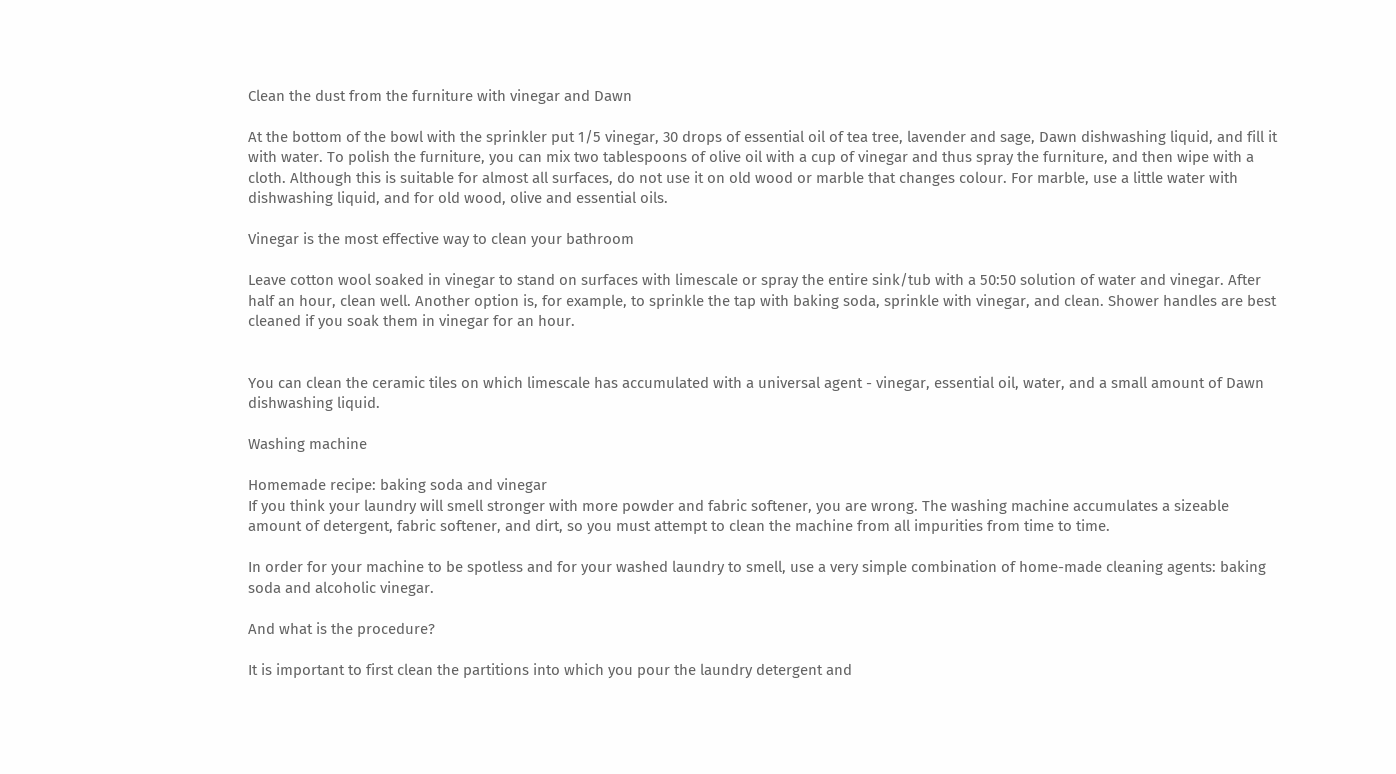Clean the dust from the furniture with vinegar and Dawn

At the bottom of the bowl with the sprinkler put 1/5 vinegar, 30 drops of essential oil of tea tree, lavender and sage, Dawn dishwashing liquid, and fill it with water. To polish the furniture, you can mix two tablespoons of olive oil with a cup of vinegar and thus spray the furniture, and then wipe with a cloth. Although this is suitable for almost all surfaces, do not use it on old wood or marble that changes colour. For marble, use a little water with dishwashing liquid, and for old wood, olive and essential oils.

Vinegar is the most effective way to clean your bathroom

Leave cotton wool soaked in vinegar to stand on surfaces with limescale or spray the entire sink/tub with a 50:50 solution of water and vinegar. After half an hour, clean well. Another option is, for example, to sprinkle the tap with baking soda, sprinkle with vinegar, and clean. Shower handles are best cleaned if you soak them in vinegar for an hour.


You can clean the ceramic tiles on which limescale has accumulated with a universal agent - vinegar, essential oil, water, and a small amount of Dawn dishwashing liquid.

Washing machine

Homemade recipe: baking soda and vinegar
If you think your laundry will smell stronger with more powder and fabric softener, you are wrong. The washing machine accumulates a sizeable amount of detergent, fabric softener, and dirt, so you must attempt to clean the machine from all impurities from time to time.

In order for your machine to be spotless and for your washed laundry to smell, use a very simple combination of home-made cleaning agents: baking soda and alcoholic vinegar.

And what is the procedure?

It is important to first clean the partitions into which you pour the laundry detergent and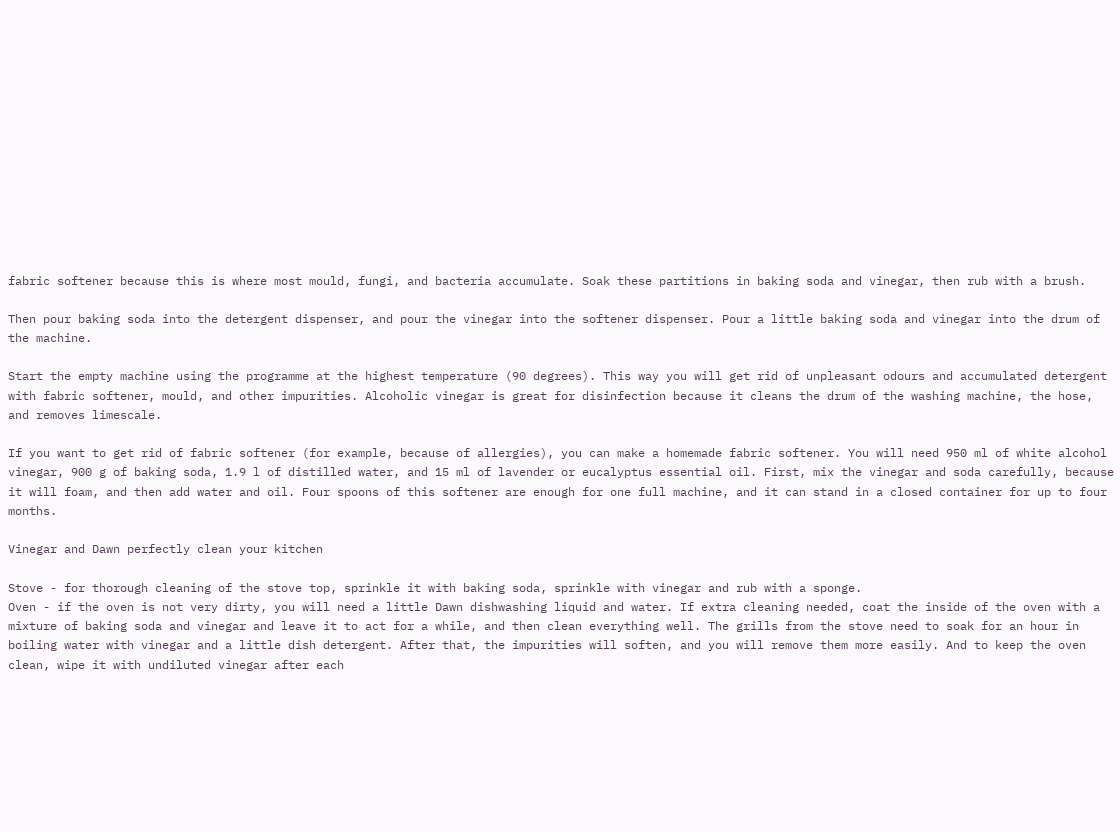fabric softener because this is where most mould, fungi, and bacteria accumulate. Soak these partitions in baking soda and vinegar, then rub with a brush.

Then pour baking soda into the detergent dispenser, and pour the vinegar into the softener dispenser. Pour a little baking soda and vinegar into the drum of the machine.

Start the empty machine using the programme at the highest temperature (90 degrees). This way you will get rid of unpleasant odours and accumulated detergent with fabric softener, mould, and other impurities. Alcoholic vinegar is great for disinfection because it cleans the drum of the washing machine, the hose, and removes limescale.

If you want to get rid of fabric softener (for example, because of allergies), you can make a homemade fabric softener. You will need 950 ml of white alcohol vinegar, 900 g of baking soda, 1.9 l of distilled water, and 15 ml of lavender or eucalyptus essential oil. First, mix the vinegar and soda carefully, because it will foam, and then add water and oil. Four spoons of this softener are enough for one full machine, and it can stand in a closed container for up to four months.

Vinegar and Dawn perfectly clean your kitchen

Stove - for thorough cleaning of the stove top, sprinkle it with baking soda, sprinkle with vinegar and rub with a sponge.
Oven - if the oven is not very dirty, you will need a little Dawn dishwashing liquid and water. If extra cleaning needed, coat the inside of the oven with a mixture of baking soda and vinegar and leave it to act for a while, and then clean everything well. The grills from the stove need to soak for an hour in boiling water with vinegar and a little dish detergent. After that, the impurities will soften, and you will remove them more easily. And to keep the oven clean, wipe it with undiluted vinegar after each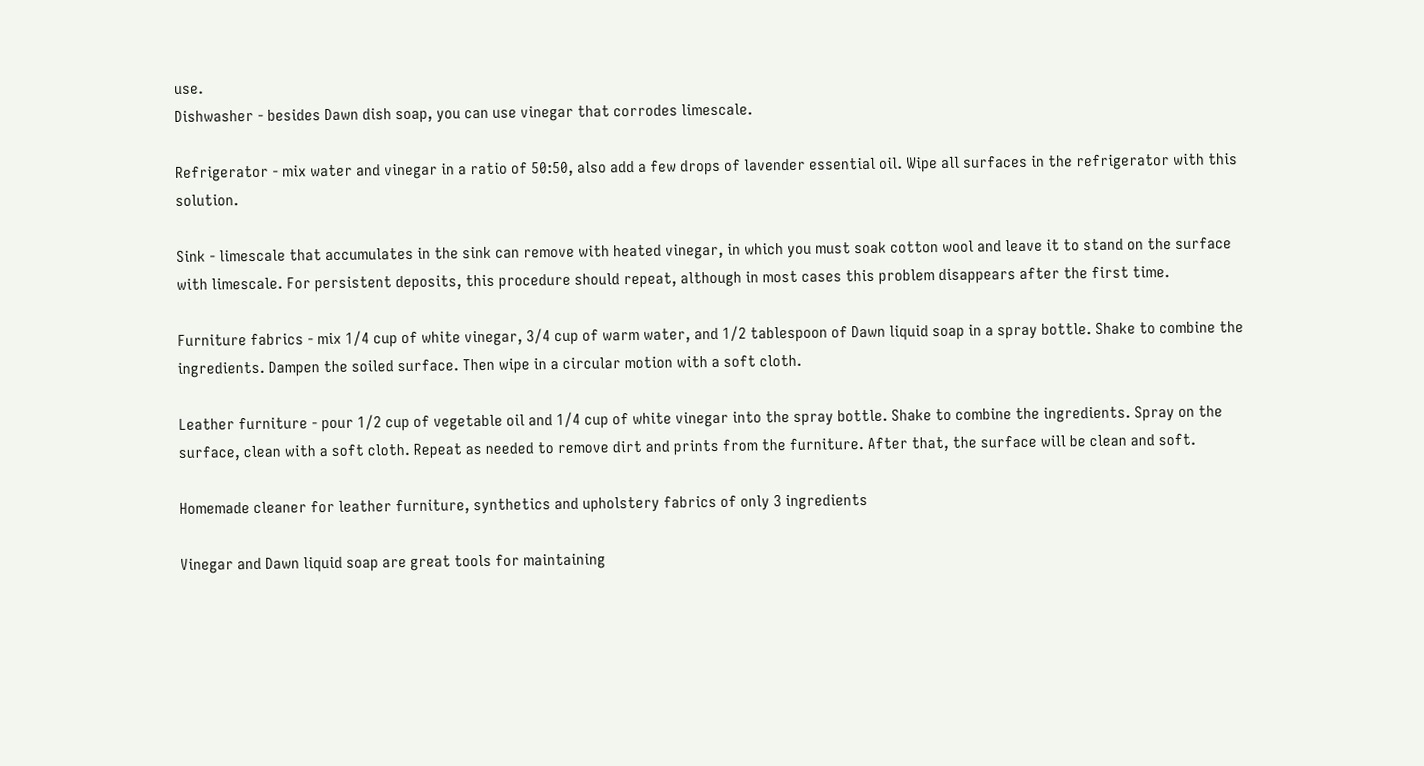use.
Dishwasher - besides Dawn dish soap, you can use vinegar that corrodes limescale.

Refrigerator - mix water and vinegar in a ratio of 50:50, also add a few drops of lavender essential oil. Wipe all surfaces in the refrigerator with this solution.

Sink - limescale that accumulates in the sink can remove with heated vinegar, in which you must soak cotton wool and leave it to stand on the surface with limescale. For persistent deposits, this procedure should repeat, although in most cases this problem disappears after the first time.

Furniture fabrics - mix 1/4 cup of white vinegar, 3/4 cup of warm water, and 1/2 tablespoon of Dawn liquid soap in a spray bottle. Shake to combine the ingredients. Dampen the soiled surface. Then wipe in a circular motion with a soft cloth.

Leather furniture - pour 1/2 cup of vegetable oil and 1/4 cup of white vinegar into the spray bottle. Shake to combine the ingredients. Spray on the surface, clean with a soft cloth. Repeat as needed to remove dirt and prints from the furniture. After that, the surface will be clean and soft.

Homemade cleaner for leather furniture, synthetics and upholstery fabrics of only 3 ingredients

Vinegar and Dawn liquid soap are great tools for maintaining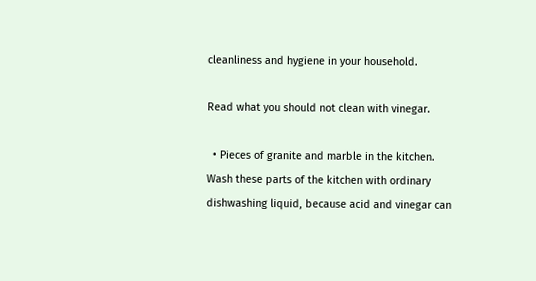cleanliness and hygiene in your household.

Read what you should not clean with vinegar.

  • Pieces of granite and marble in the kitchen. Wash these parts of the kitchen with ordinary dishwashing liquid, because acid and vinegar can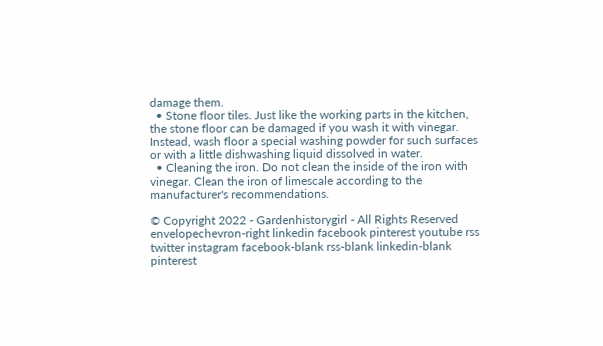damage them.
  • Stone floor tiles. Just like the working parts in the kitchen, the stone floor can be damaged if you wash it with vinegar. Instead, wash floor a special washing powder for such surfaces or with a little dishwashing liquid dissolved in water.
  • Cleaning the iron. Do not clean the inside of the iron with vinegar. Clean the iron of limescale according to the manufacturer's recommendations.

© Copyright 2022 - Gardenhistorygirl - All Rights Reserved
envelopechevron-right linkedin facebook pinterest youtube rss twitter instagram facebook-blank rss-blank linkedin-blank pinterest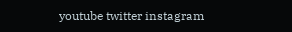youtube twitter instagram